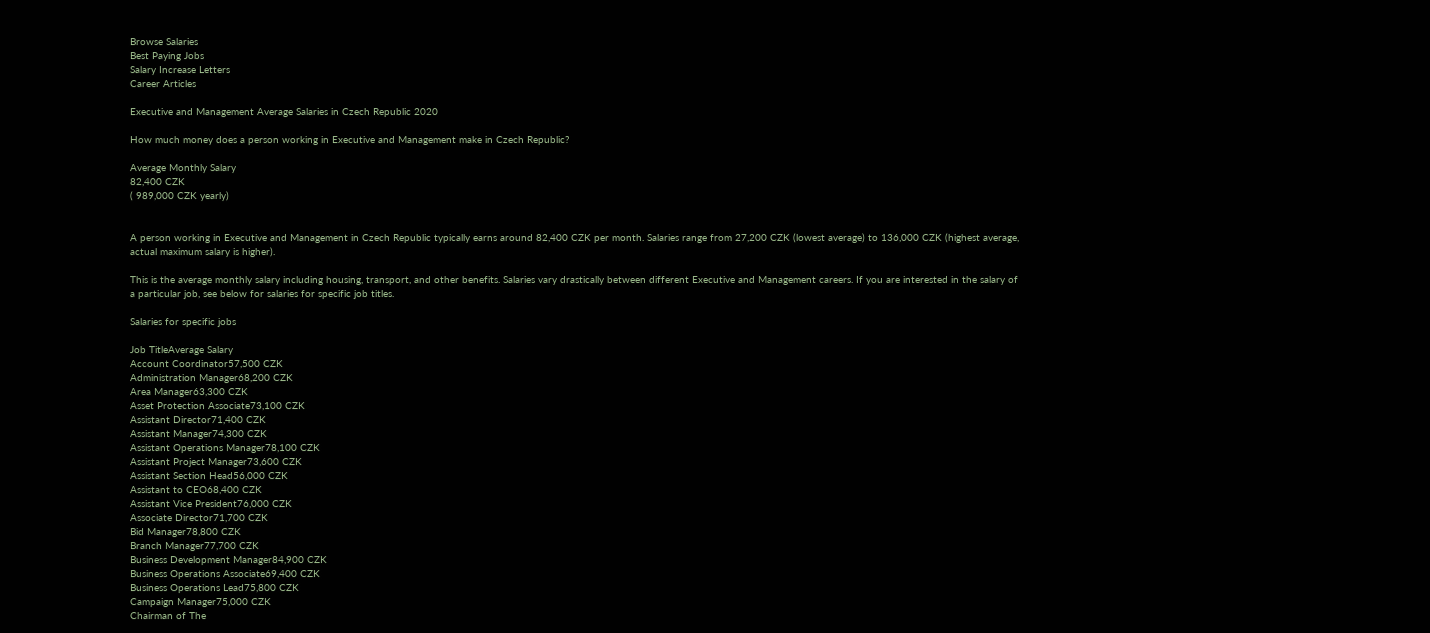Browse Salaries
Best Paying Jobs
Salary Increase Letters
Career Articles

Executive and Management Average Salaries in Czech Republic 2020

How much money does a person working in Executive and Management make in Czech Republic?

Average Monthly Salary
82,400 CZK
( 989,000 CZK yearly)


A person working in Executive and Management in Czech Republic typically earns around 82,400 CZK per month. Salaries range from 27,200 CZK (lowest average) to 136,000 CZK (highest average, actual maximum salary is higher).

This is the average monthly salary including housing, transport, and other benefits. Salaries vary drastically between different Executive and Management careers. If you are interested in the salary of a particular job, see below for salaries for specific job titles.

Salaries for specific jobs

Job TitleAverage Salary
Account Coordinator57,500 CZK
Administration Manager68,200 CZK
Area Manager63,300 CZK
Asset Protection Associate73,100 CZK
Assistant Director71,400 CZK
Assistant Manager74,300 CZK
Assistant Operations Manager78,100 CZK
Assistant Project Manager73,600 CZK
Assistant Section Head56,000 CZK
Assistant to CEO68,400 CZK
Assistant Vice President76,000 CZK
Associate Director71,700 CZK
Bid Manager78,800 CZK
Branch Manager77,700 CZK
Business Development Manager84,900 CZK
Business Operations Associate69,400 CZK
Business Operations Lead75,800 CZK
Campaign Manager75,000 CZK
Chairman of The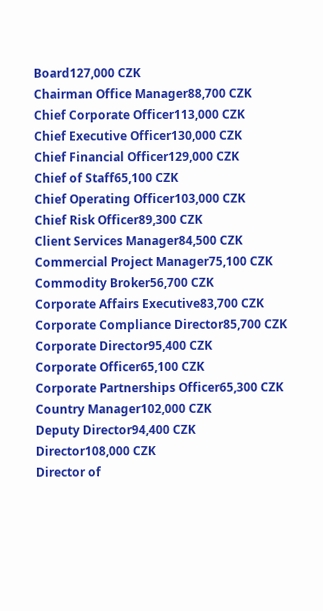Board127,000 CZK
Chairman Office Manager88,700 CZK
Chief Corporate Officer113,000 CZK
Chief Executive Officer130,000 CZK
Chief Financial Officer129,000 CZK
Chief of Staff65,100 CZK
Chief Operating Officer103,000 CZK
Chief Risk Officer89,300 CZK
Client Services Manager84,500 CZK
Commercial Project Manager75,100 CZK
Commodity Broker56,700 CZK
Corporate Affairs Executive83,700 CZK
Corporate Compliance Director85,700 CZK
Corporate Director95,400 CZK
Corporate Officer65,100 CZK
Corporate Partnerships Officer65,300 CZK
Country Manager102,000 CZK
Deputy Director94,400 CZK
Director108,000 CZK
Director of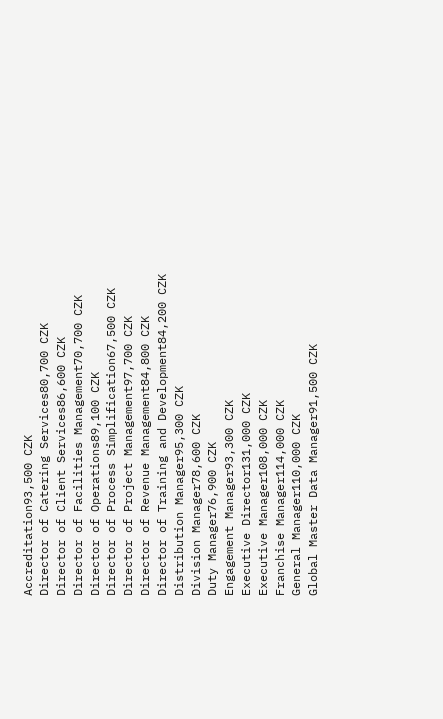Accreditation93,500 CZK
Director of Catering Services80,700 CZK
Director of Client Services86,600 CZK
Director of Facilities Management70,700 CZK
Director of Operations89,100 CZK
Director of Process Simplification67,500 CZK
Director of Project Management97,700 CZK
Director of Revenue Management84,800 CZK
Director of Training and Development84,200 CZK
Distribution Manager95,300 CZK
Division Manager78,600 CZK
Duty Manager76,900 CZK
Engagement Manager93,300 CZK
Executive Director131,000 CZK
Executive Manager108,000 CZK
Franchise Manager114,000 CZK
General Manager110,000 CZK
Global Master Data Manager91,500 CZK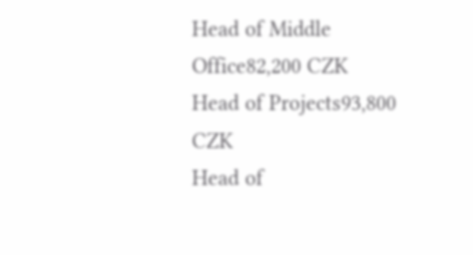Head of Middle Office82,200 CZK
Head of Projects93,800 CZK
Head of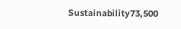Sustainability73,500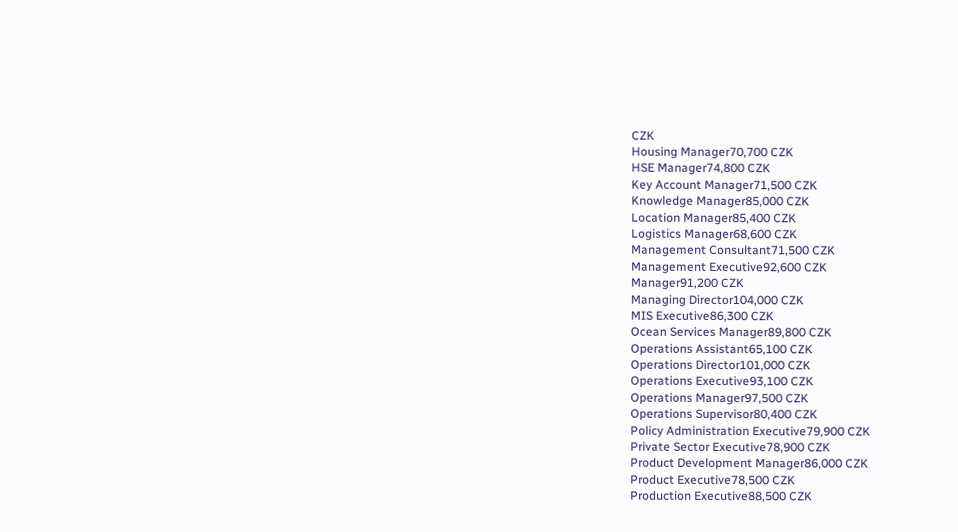CZK
Housing Manager70,700 CZK
HSE Manager74,800 CZK
Key Account Manager71,500 CZK
Knowledge Manager85,000 CZK
Location Manager85,400 CZK
Logistics Manager68,600 CZK
Management Consultant71,500 CZK
Management Executive92,600 CZK
Manager91,200 CZK
Managing Director104,000 CZK
MIS Executive86,300 CZK
Ocean Services Manager89,800 CZK
Operations Assistant65,100 CZK
Operations Director101,000 CZK
Operations Executive93,100 CZK
Operations Manager97,500 CZK
Operations Supervisor80,400 CZK
Policy Administration Executive79,900 CZK
Private Sector Executive78,900 CZK
Product Development Manager86,000 CZK
Product Executive78,500 CZK
Production Executive88,500 CZK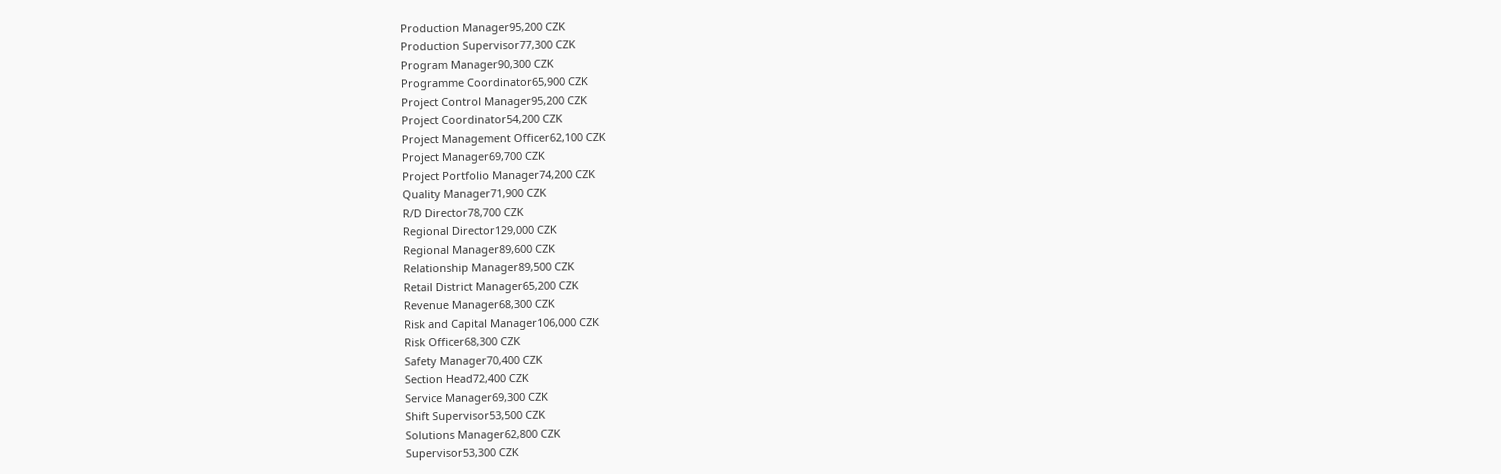Production Manager95,200 CZK
Production Supervisor77,300 CZK
Program Manager90,300 CZK
Programme Coordinator65,900 CZK
Project Control Manager95,200 CZK
Project Coordinator54,200 CZK
Project Management Officer62,100 CZK
Project Manager69,700 CZK
Project Portfolio Manager74,200 CZK
Quality Manager71,900 CZK
R/D Director78,700 CZK
Regional Director129,000 CZK
Regional Manager89,600 CZK
Relationship Manager89,500 CZK
Retail District Manager65,200 CZK
Revenue Manager68,300 CZK
Risk and Capital Manager106,000 CZK
Risk Officer68,300 CZK
Safety Manager70,400 CZK
Section Head72,400 CZK
Service Manager69,300 CZK
Shift Supervisor53,500 CZK
Solutions Manager62,800 CZK
Supervisor53,300 CZK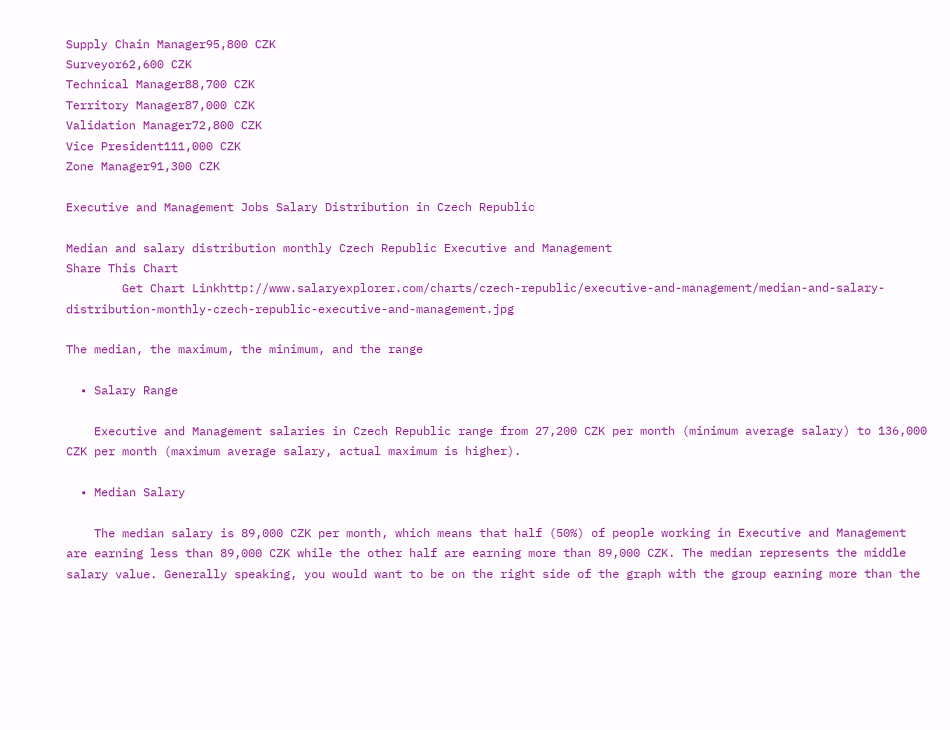Supply Chain Manager95,800 CZK
Surveyor62,600 CZK
Technical Manager88,700 CZK
Territory Manager87,000 CZK
Validation Manager72,800 CZK
Vice President111,000 CZK
Zone Manager91,300 CZK

Executive and Management Jobs Salary Distribution in Czech Republic

Median and salary distribution monthly Czech Republic Executive and Management
Share This Chart
        Get Chart Linkhttp://www.salaryexplorer.com/charts/czech-republic/executive-and-management/median-and-salary-distribution-monthly-czech-republic-executive-and-management.jpg

The median, the maximum, the minimum, and the range

  • Salary Range

    Executive and Management salaries in Czech Republic range from 27,200 CZK per month (minimum average salary) to 136,000 CZK per month (maximum average salary, actual maximum is higher).

  • Median Salary

    The median salary is 89,000 CZK per month, which means that half (50%) of people working in Executive and Management are earning less than 89,000 CZK while the other half are earning more than 89,000 CZK. The median represents the middle salary value. Generally speaking, you would want to be on the right side of the graph with the group earning more than the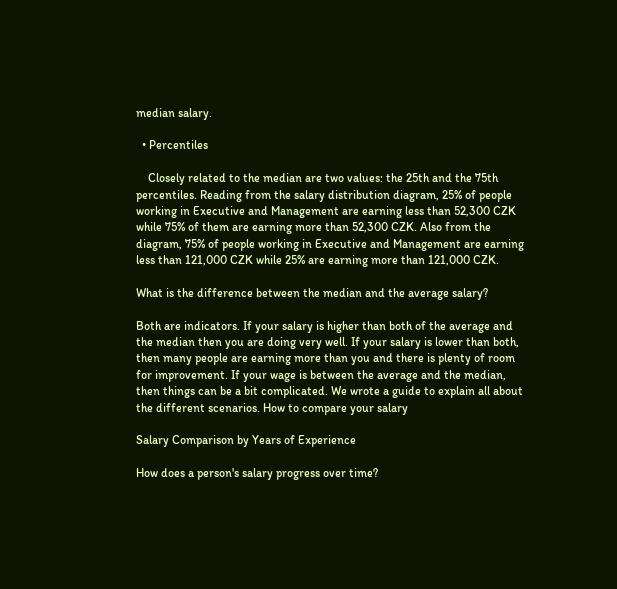median salary.

  • Percentiles

    Closely related to the median are two values: the 25th and the 75th percentiles. Reading from the salary distribution diagram, 25% of people working in Executive and Management are earning less than 52,300 CZK while 75% of them are earning more than 52,300 CZK. Also from the diagram, 75% of people working in Executive and Management are earning less than 121,000 CZK while 25% are earning more than 121,000 CZK.

What is the difference between the median and the average salary?

Both are indicators. If your salary is higher than both of the average and the median then you are doing very well. If your salary is lower than both, then many people are earning more than you and there is plenty of room for improvement. If your wage is between the average and the median, then things can be a bit complicated. We wrote a guide to explain all about the different scenarios. How to compare your salary

Salary Comparison by Years of Experience

How does a person's salary progress over time?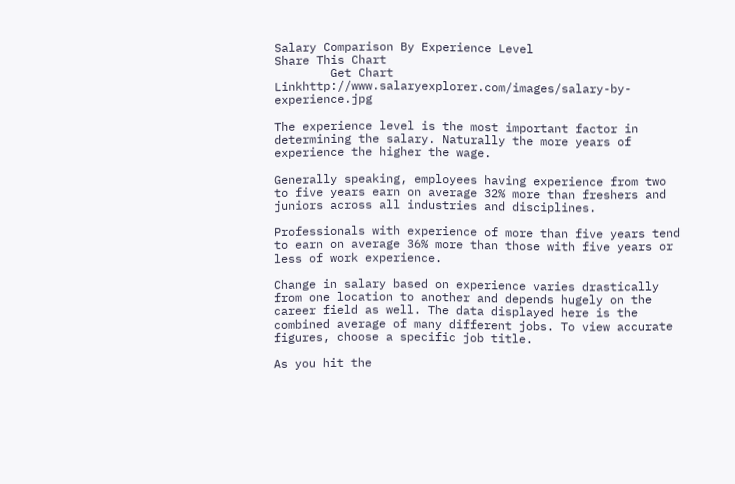Salary Comparison By Experience Level
Share This Chart
        Get Chart Linkhttp://www.salaryexplorer.com/images/salary-by-experience.jpg

The experience level is the most important factor in determining the salary. Naturally the more years of experience the higher the wage.

Generally speaking, employees having experience from two to five years earn on average 32% more than freshers and juniors across all industries and disciplines.

Professionals with experience of more than five years tend to earn on average 36% more than those with five years or less of work experience.

Change in salary based on experience varies drastically from one location to another and depends hugely on the career field as well. The data displayed here is the combined average of many different jobs. To view accurate figures, choose a specific job title.

As you hit the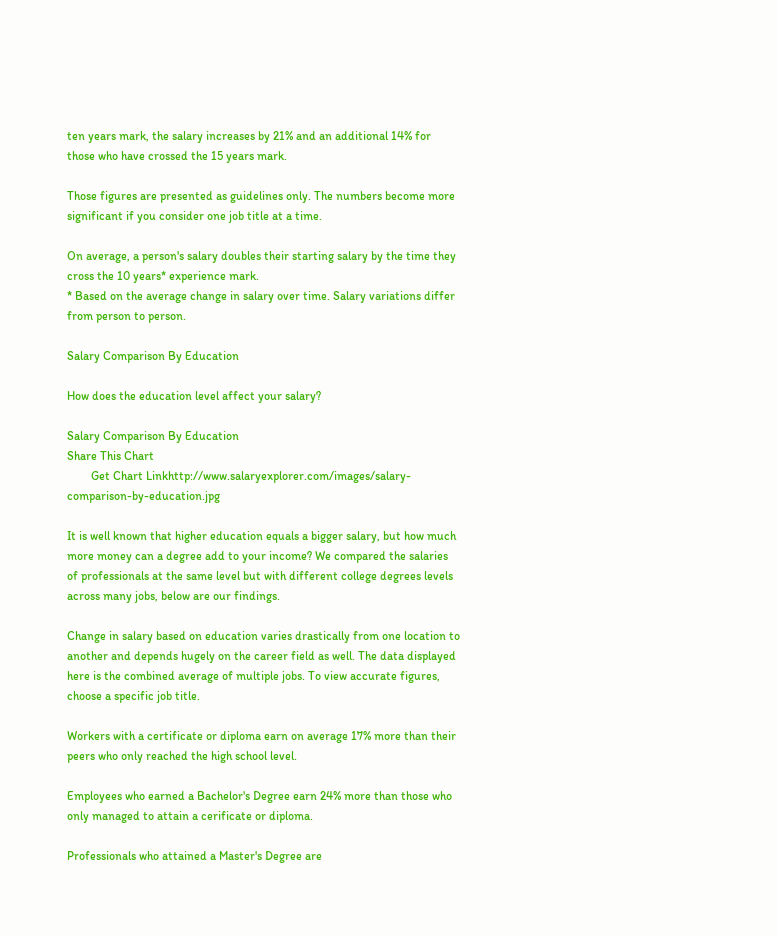ten years mark, the salary increases by 21% and an additional 14% for those who have crossed the 15 years mark.

Those figures are presented as guidelines only. The numbers become more significant if you consider one job title at a time.

On average, a person's salary doubles their starting salary by the time they cross the 10 years* experience mark.
* Based on the average change in salary over time. Salary variations differ from person to person.

Salary Comparison By Education

How does the education level affect your salary?

Salary Comparison By Education
Share This Chart
        Get Chart Linkhttp://www.salaryexplorer.com/images/salary-comparison-by-education.jpg

It is well known that higher education equals a bigger salary, but how much more money can a degree add to your income? We compared the salaries of professionals at the same level but with different college degrees levels across many jobs, below are our findings.

Change in salary based on education varies drastically from one location to another and depends hugely on the career field as well. The data displayed here is the combined average of multiple jobs. To view accurate figures, choose a specific job title.

Workers with a certificate or diploma earn on average 17% more than their peers who only reached the high school level.

Employees who earned a Bachelor's Degree earn 24% more than those who only managed to attain a cerificate or diploma.

Professionals who attained a Master's Degree are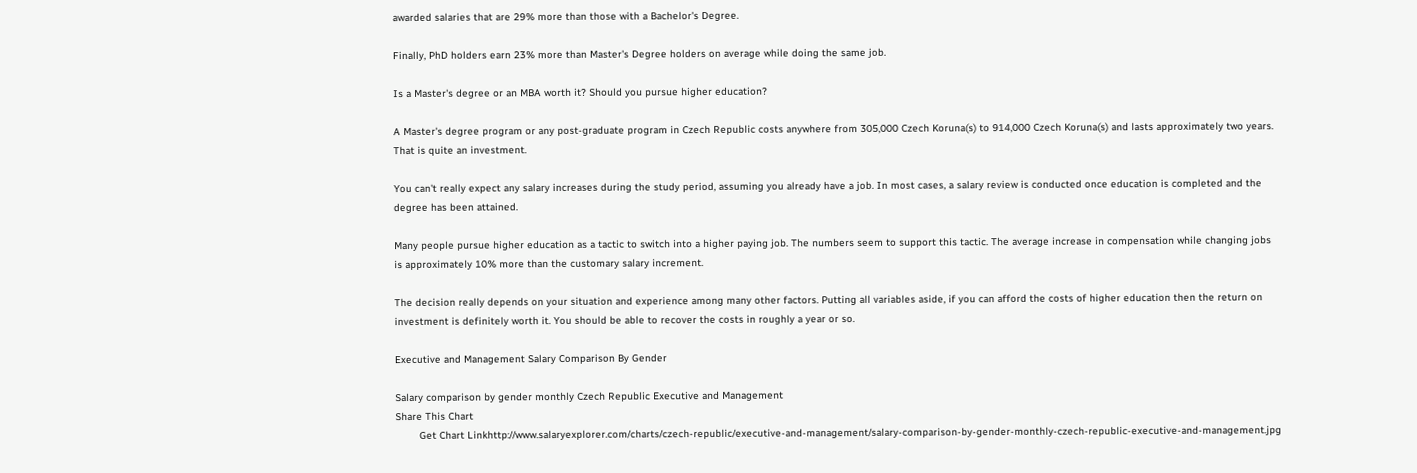awarded salaries that are 29% more than those with a Bachelor's Degree.

Finally, PhD holders earn 23% more than Master's Degree holders on average while doing the same job.

Is a Master's degree or an MBA worth it? Should you pursue higher education?

A Master's degree program or any post-graduate program in Czech Republic costs anywhere from 305,000 Czech Koruna(s) to 914,000 Czech Koruna(s) and lasts approximately two years. That is quite an investment.

You can't really expect any salary increases during the study period, assuming you already have a job. In most cases, a salary review is conducted once education is completed and the degree has been attained.

Many people pursue higher education as a tactic to switch into a higher paying job. The numbers seem to support this tactic. The average increase in compensation while changing jobs is approximately 10% more than the customary salary increment.

The decision really depends on your situation and experience among many other factors. Putting all variables aside, if you can afford the costs of higher education then the return on investment is definitely worth it. You should be able to recover the costs in roughly a year or so.

Executive and Management Salary Comparison By Gender

Salary comparison by gender monthly Czech Republic Executive and Management
Share This Chart
        Get Chart Linkhttp://www.salaryexplorer.com/charts/czech-republic/executive-and-management/salary-comparison-by-gender-monthly-czech-republic-executive-and-management.jpg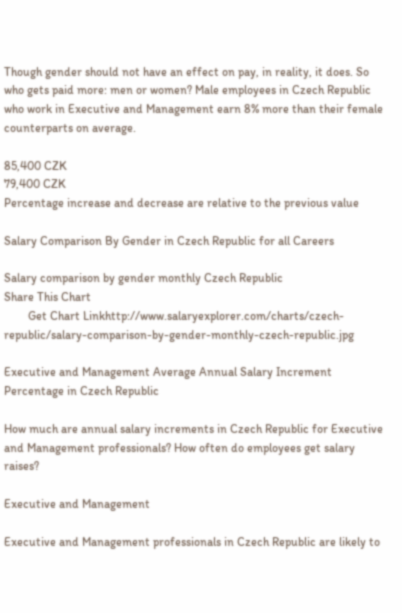Though gender should not have an effect on pay, in reality, it does. So who gets paid more: men or women? Male employees in Czech Republic who work in Executive and Management earn 8% more than their female counterparts on average.

85,400 CZK
79,400 CZK
Percentage increase and decrease are relative to the previous value

Salary Comparison By Gender in Czech Republic for all Careers

Salary comparison by gender monthly Czech Republic
Share This Chart
        Get Chart Linkhttp://www.salaryexplorer.com/charts/czech-republic/salary-comparison-by-gender-monthly-czech-republic.jpg

Executive and Management Average Annual Salary Increment Percentage in Czech Republic

How much are annual salary increments in Czech Republic for Executive and Management professionals? How often do employees get salary raises?

Executive and Management

Executive and Management professionals in Czech Republic are likely to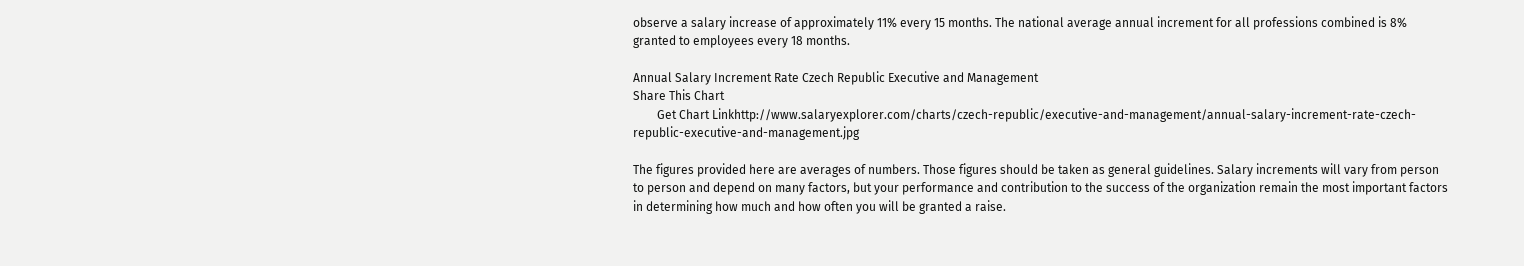observe a salary increase of approximately 11% every 15 months. The national average annual increment for all professions combined is 8% granted to employees every 18 months.

Annual Salary Increment Rate Czech Republic Executive and Management
Share This Chart
        Get Chart Linkhttp://www.salaryexplorer.com/charts/czech-republic/executive-and-management/annual-salary-increment-rate-czech-republic-executive-and-management.jpg

The figures provided here are averages of numbers. Those figures should be taken as general guidelines. Salary increments will vary from person to person and depend on many factors, but your performance and contribution to the success of the organization remain the most important factors in determining how much and how often you will be granted a raise.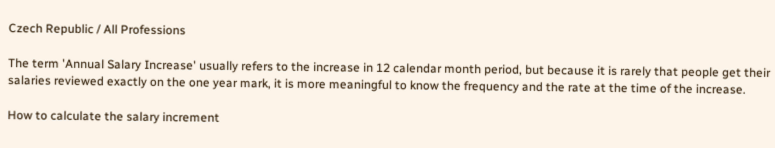Czech Republic / All Professions

The term 'Annual Salary Increase' usually refers to the increase in 12 calendar month period, but because it is rarely that people get their salaries reviewed exactly on the one year mark, it is more meaningful to know the frequency and the rate at the time of the increase.

How to calculate the salary increment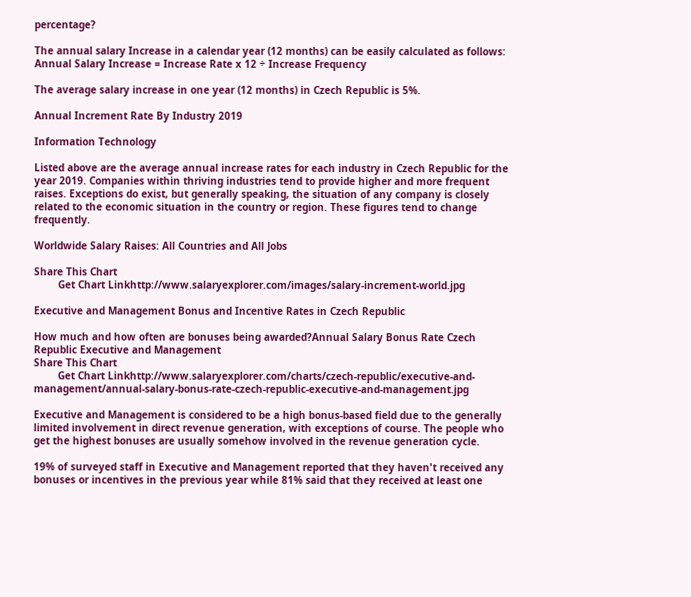percentage?

The annual salary Increase in a calendar year (12 months) can be easily calculated as follows: Annual Salary Increase = Increase Rate x 12 ÷ Increase Frequency

The average salary increase in one year (12 months) in Czech Republic is 5%.

Annual Increment Rate By Industry 2019

Information Technology

Listed above are the average annual increase rates for each industry in Czech Republic for the year 2019. Companies within thriving industries tend to provide higher and more frequent raises. Exceptions do exist, but generally speaking, the situation of any company is closely related to the economic situation in the country or region. These figures tend to change frequently.

Worldwide Salary Raises: All Countries and All Jobs

Share This Chart
        Get Chart Linkhttp://www.salaryexplorer.com/images/salary-increment-world.jpg

Executive and Management Bonus and Incentive Rates in Czech Republic

How much and how often are bonuses being awarded?Annual Salary Bonus Rate Czech Republic Executive and Management
Share This Chart
        Get Chart Linkhttp://www.salaryexplorer.com/charts/czech-republic/executive-and-management/annual-salary-bonus-rate-czech-republic-executive-and-management.jpg

Executive and Management is considered to be a high bonus-based field due to the generally limited involvement in direct revenue generation, with exceptions of course. The people who get the highest bonuses are usually somehow involved in the revenue generation cycle.

19% of surveyed staff in Executive and Management reported that they haven't received any bonuses or incentives in the previous year while 81% said that they received at least one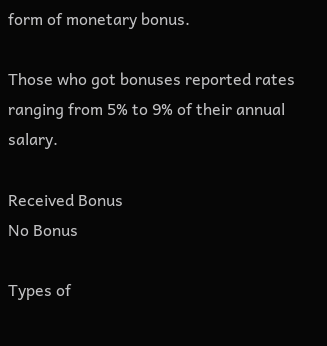form of monetary bonus.

Those who got bonuses reported rates ranging from 5% to 9% of their annual salary.

Received Bonus
No Bonus

Types of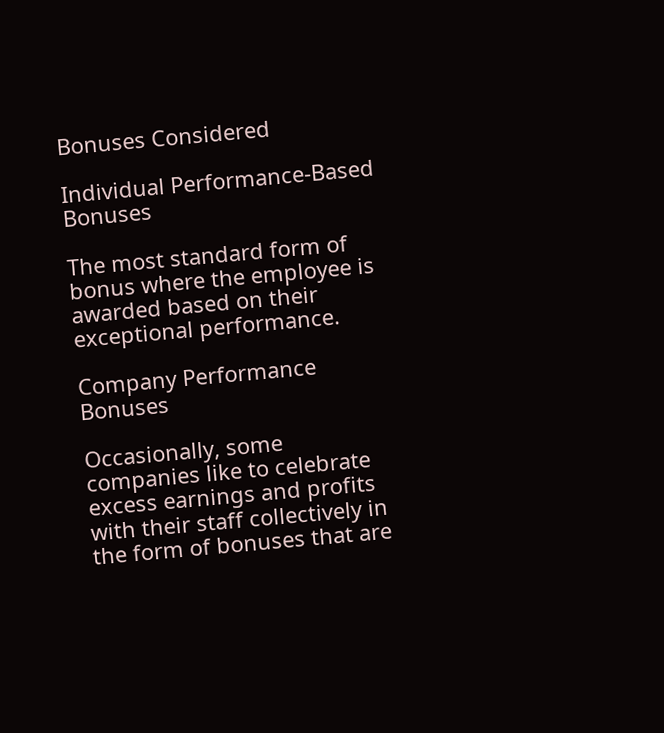Bonuses Considered

Individual Performance-Based Bonuses

The most standard form of bonus where the employee is awarded based on their exceptional performance.

Company Performance Bonuses

Occasionally, some companies like to celebrate excess earnings and profits with their staff collectively in the form of bonuses that are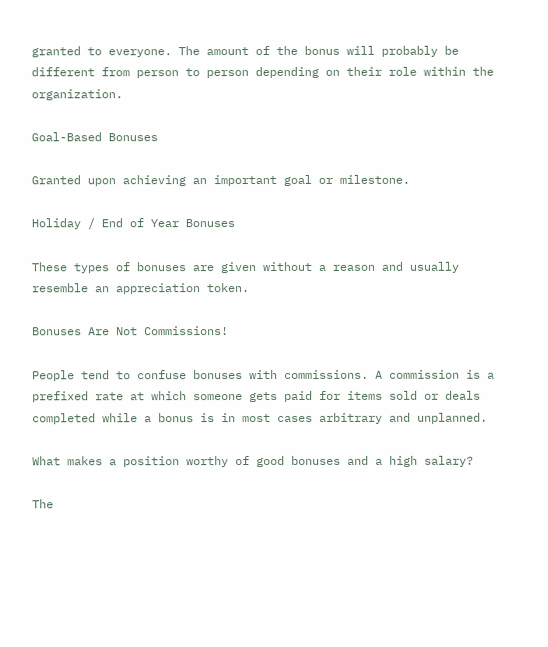granted to everyone. The amount of the bonus will probably be different from person to person depending on their role within the organization.

Goal-Based Bonuses

Granted upon achieving an important goal or milestone.

Holiday / End of Year Bonuses

These types of bonuses are given without a reason and usually resemble an appreciation token.

Bonuses Are Not Commissions!

People tend to confuse bonuses with commissions. A commission is a prefixed rate at which someone gets paid for items sold or deals completed while a bonus is in most cases arbitrary and unplanned.

What makes a position worthy of good bonuses and a high salary?

The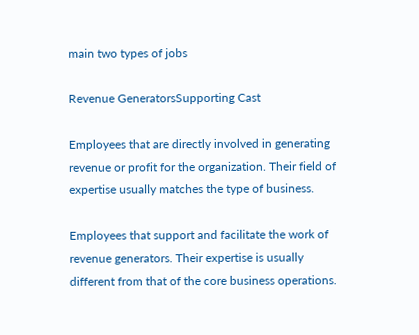main two types of jobs

Revenue GeneratorsSupporting Cast

Employees that are directly involved in generating revenue or profit for the organization. Their field of expertise usually matches the type of business.

Employees that support and facilitate the work of revenue generators. Their expertise is usually different from that of the core business operations.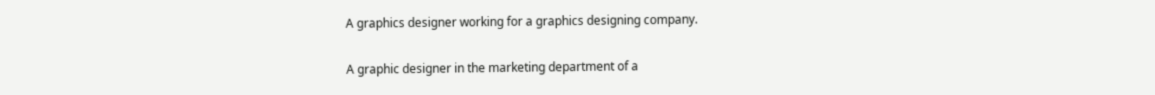A graphics designer working for a graphics designing company.

A graphic designer in the marketing department of a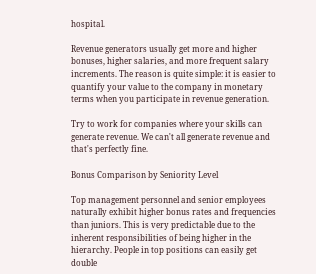hospital.

Revenue generators usually get more and higher bonuses, higher salaries, and more frequent salary increments. The reason is quite simple: it is easier to quantify your value to the company in monetary terms when you participate in revenue generation.

Try to work for companies where your skills can generate revenue. We can't all generate revenue and that's perfectly fine.

Bonus Comparison by Seniority Level

Top management personnel and senior employees naturally exhibit higher bonus rates and frequencies than juniors. This is very predictable due to the inherent responsibilities of being higher in the hierarchy. People in top positions can easily get double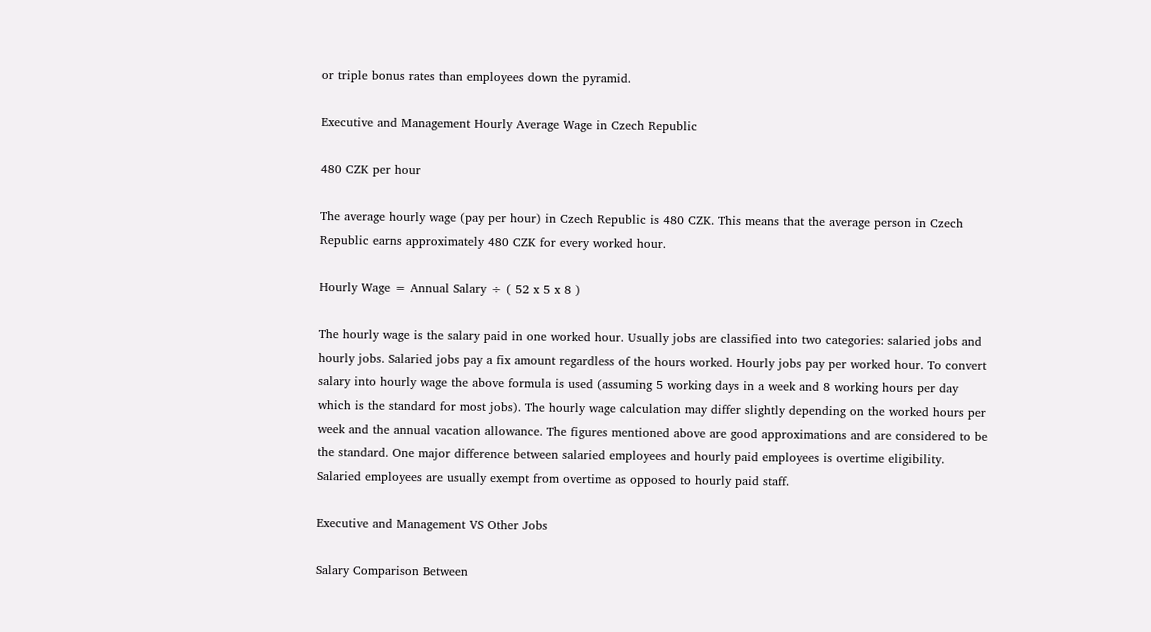or triple bonus rates than employees down the pyramid.

Executive and Management Hourly Average Wage in Czech Republic

480 CZK per hour

The average hourly wage (pay per hour) in Czech Republic is 480 CZK. This means that the average person in Czech Republic earns approximately 480 CZK for every worked hour.

Hourly Wage = Annual Salary ÷ ( 52 x 5 x 8 )

The hourly wage is the salary paid in one worked hour. Usually jobs are classified into two categories: salaried jobs and hourly jobs. Salaried jobs pay a fix amount regardless of the hours worked. Hourly jobs pay per worked hour. To convert salary into hourly wage the above formula is used (assuming 5 working days in a week and 8 working hours per day which is the standard for most jobs). The hourly wage calculation may differ slightly depending on the worked hours per week and the annual vacation allowance. The figures mentioned above are good approximations and are considered to be the standard. One major difference between salaried employees and hourly paid employees is overtime eligibility. Salaried employees are usually exempt from overtime as opposed to hourly paid staff.

Executive and Management VS Other Jobs

Salary Comparison Between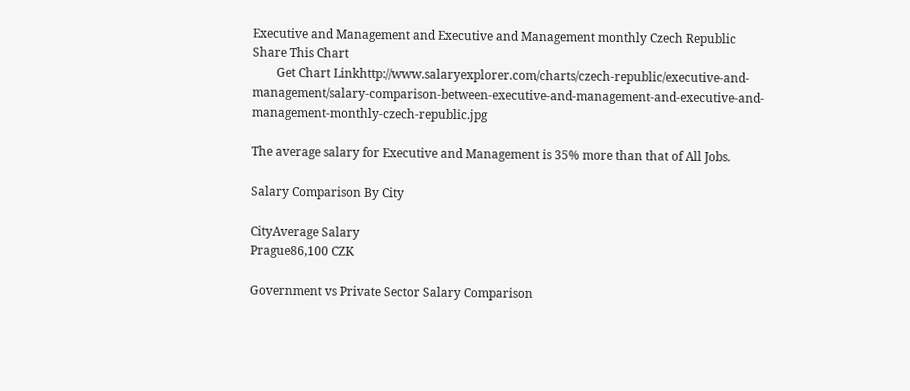Executive and Management and Executive and Management monthly Czech Republic
Share This Chart
        Get Chart Linkhttp://www.salaryexplorer.com/charts/czech-republic/executive-and-management/salary-comparison-between-executive-and-management-and-executive-and-management-monthly-czech-republic.jpg

The average salary for Executive and Management is 35% more than that of All Jobs.

Salary Comparison By City

CityAverage Salary
Prague86,100 CZK

Government vs Private Sector Salary Comparison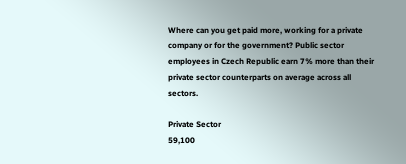Where can you get paid more, working for a private company or for the government? Public sector employees in Czech Republic earn 7% more than their private sector counterparts on average across all sectors.

Private Sector
59,100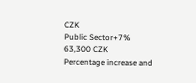CZK
Public Sector+7%
63,300 CZK
Percentage increase and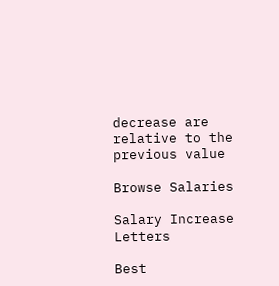decrease are relative to the previous value

Browse Salaries

Salary Increase Letters

Best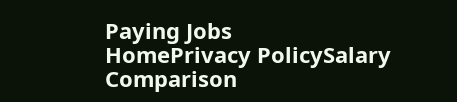Paying Jobs
HomePrivacy PolicySalary Comparison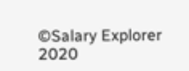©Salary Explorer 2020